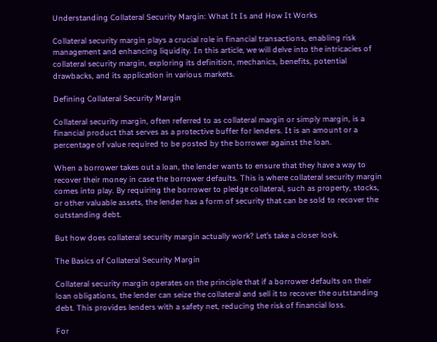Understanding Collateral Security Margin: What It Is and How It Works

Collateral security margin plays a crucial role in financial transactions, enabling risk management and enhancing liquidity. In this article, we will delve into the intricacies of collateral security margin, exploring its definition, mechanics, benefits, potential drawbacks, and its application in various markets.

Defining Collateral Security Margin

Collateral security margin, often referred to as collateral margin or simply margin, is a financial product that serves as a protective buffer for lenders. It is an amount or a percentage of value required to be posted by the borrower against the loan.

When a borrower takes out a loan, the lender wants to ensure that they have a way to recover their money in case the borrower defaults. This is where collateral security margin comes into play. By requiring the borrower to pledge collateral, such as property, stocks, or other valuable assets, the lender has a form of security that can be sold to recover the outstanding debt.

But how does collateral security margin actually work? Let’s take a closer look.

The Basics of Collateral Security Margin

Collateral security margin operates on the principle that if a borrower defaults on their loan obligations, the lender can seize the collateral and sell it to recover the outstanding debt. This provides lenders with a safety net, reducing the risk of financial loss.

For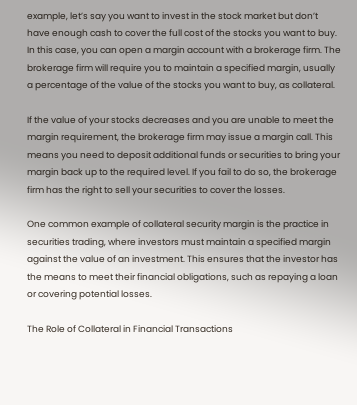example, let’s say you want to invest in the stock market but don’t have enough cash to cover the full cost of the stocks you want to buy. In this case, you can open a margin account with a brokerage firm. The brokerage firm will require you to maintain a specified margin, usually a percentage of the value of the stocks you want to buy, as collateral.

If the value of your stocks decreases and you are unable to meet the margin requirement, the brokerage firm may issue a margin call. This means you need to deposit additional funds or securities to bring your margin back up to the required level. If you fail to do so, the brokerage firm has the right to sell your securities to cover the losses.

One common example of collateral security margin is the practice in securities trading, where investors must maintain a specified margin against the value of an investment. This ensures that the investor has the means to meet their financial obligations, such as repaying a loan or covering potential losses.

The Role of Collateral in Financial Transactions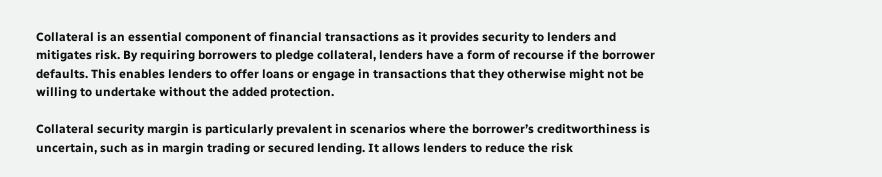Collateral is an essential component of financial transactions as it provides security to lenders and mitigates risk. By requiring borrowers to pledge collateral, lenders have a form of recourse if the borrower defaults. This enables lenders to offer loans or engage in transactions that they otherwise might not be willing to undertake without the added protection.

Collateral security margin is particularly prevalent in scenarios where the borrower’s creditworthiness is uncertain, such as in margin trading or secured lending. It allows lenders to reduce the risk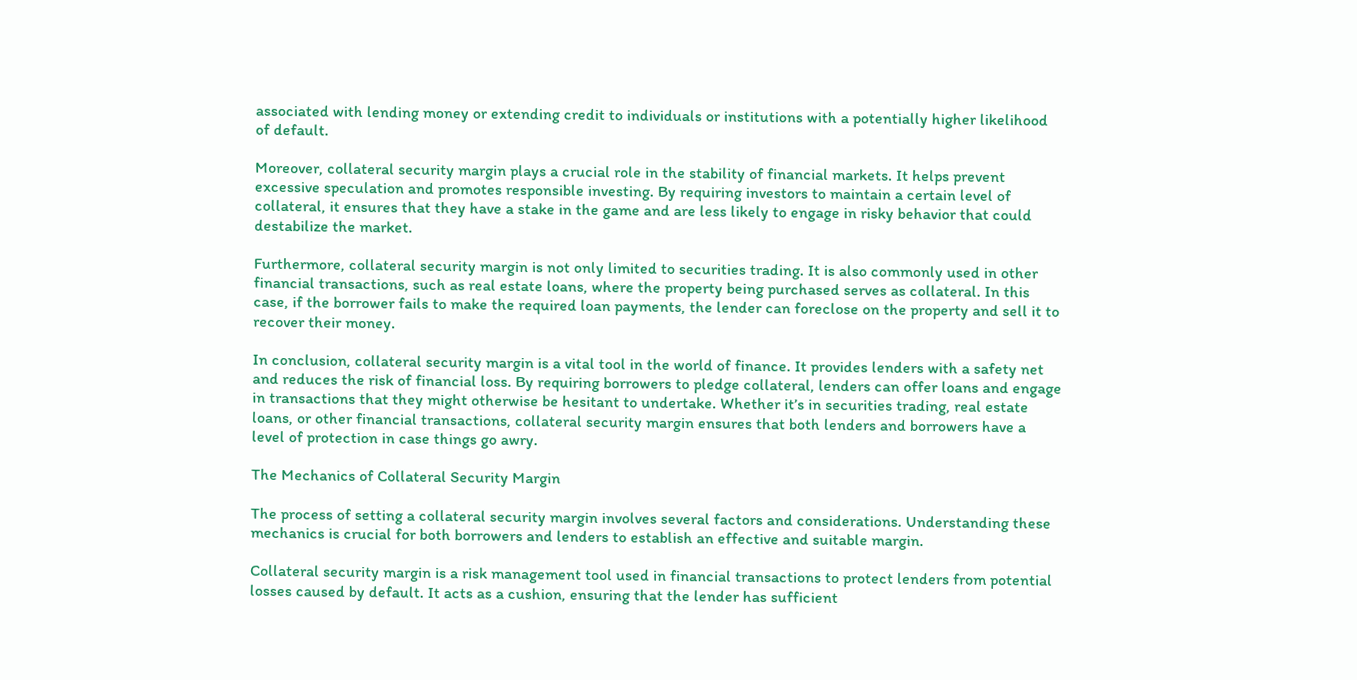associated with lending money or extending credit to individuals or institutions with a potentially higher likelihood of default.

Moreover, collateral security margin plays a crucial role in the stability of financial markets. It helps prevent excessive speculation and promotes responsible investing. By requiring investors to maintain a certain level of collateral, it ensures that they have a stake in the game and are less likely to engage in risky behavior that could destabilize the market.

Furthermore, collateral security margin is not only limited to securities trading. It is also commonly used in other financial transactions, such as real estate loans, where the property being purchased serves as collateral. In this case, if the borrower fails to make the required loan payments, the lender can foreclose on the property and sell it to recover their money.

In conclusion, collateral security margin is a vital tool in the world of finance. It provides lenders with a safety net and reduces the risk of financial loss. By requiring borrowers to pledge collateral, lenders can offer loans and engage in transactions that they might otherwise be hesitant to undertake. Whether it’s in securities trading, real estate loans, or other financial transactions, collateral security margin ensures that both lenders and borrowers have a level of protection in case things go awry.

The Mechanics of Collateral Security Margin

The process of setting a collateral security margin involves several factors and considerations. Understanding these mechanics is crucial for both borrowers and lenders to establish an effective and suitable margin.

Collateral security margin is a risk management tool used in financial transactions to protect lenders from potential losses caused by default. It acts as a cushion, ensuring that the lender has sufficient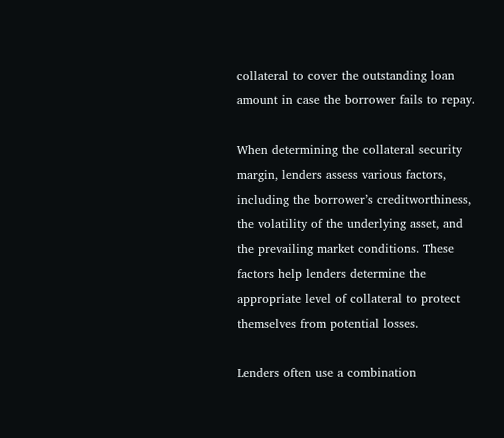collateral to cover the outstanding loan amount in case the borrower fails to repay.

When determining the collateral security margin, lenders assess various factors, including the borrower’s creditworthiness, the volatility of the underlying asset, and the prevailing market conditions. These factors help lenders determine the appropriate level of collateral to protect themselves from potential losses.

Lenders often use a combination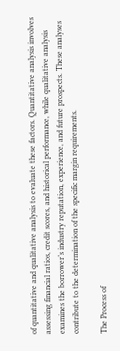of quantitative and qualitative analysis to evaluate these factors. Quantitative analysis involves assessing financial ratios, credit scores, and historical performance, while qualitative analysis examines the borrower’s industry reputation, experience, and future prospects. These analyses contribute to the determination of the specific margin requirements.

The Process of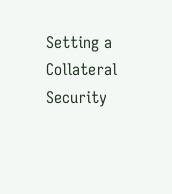Setting a Collateral Security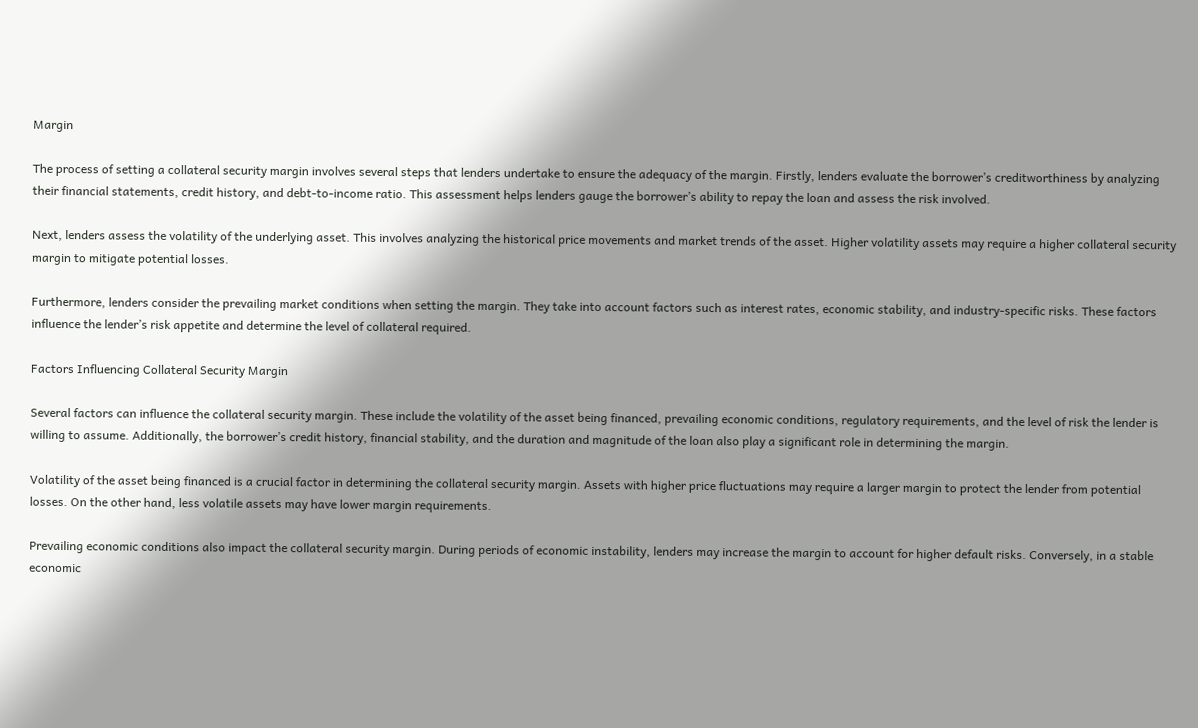Margin

The process of setting a collateral security margin involves several steps that lenders undertake to ensure the adequacy of the margin. Firstly, lenders evaluate the borrower’s creditworthiness by analyzing their financial statements, credit history, and debt-to-income ratio. This assessment helps lenders gauge the borrower’s ability to repay the loan and assess the risk involved.

Next, lenders assess the volatility of the underlying asset. This involves analyzing the historical price movements and market trends of the asset. Higher volatility assets may require a higher collateral security margin to mitigate potential losses.

Furthermore, lenders consider the prevailing market conditions when setting the margin. They take into account factors such as interest rates, economic stability, and industry-specific risks. These factors influence the lender’s risk appetite and determine the level of collateral required.

Factors Influencing Collateral Security Margin

Several factors can influence the collateral security margin. These include the volatility of the asset being financed, prevailing economic conditions, regulatory requirements, and the level of risk the lender is willing to assume. Additionally, the borrower’s credit history, financial stability, and the duration and magnitude of the loan also play a significant role in determining the margin.

Volatility of the asset being financed is a crucial factor in determining the collateral security margin. Assets with higher price fluctuations may require a larger margin to protect the lender from potential losses. On the other hand, less volatile assets may have lower margin requirements.

Prevailing economic conditions also impact the collateral security margin. During periods of economic instability, lenders may increase the margin to account for higher default risks. Conversely, in a stable economic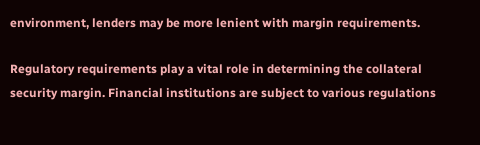environment, lenders may be more lenient with margin requirements.

Regulatory requirements play a vital role in determining the collateral security margin. Financial institutions are subject to various regulations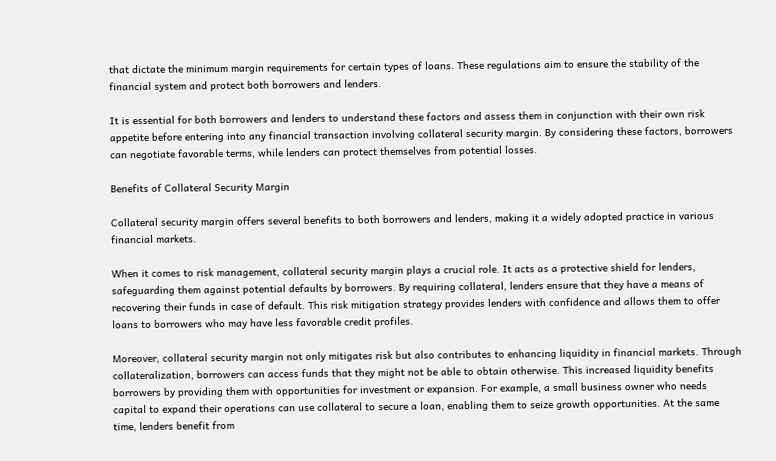that dictate the minimum margin requirements for certain types of loans. These regulations aim to ensure the stability of the financial system and protect both borrowers and lenders.

It is essential for both borrowers and lenders to understand these factors and assess them in conjunction with their own risk appetite before entering into any financial transaction involving collateral security margin. By considering these factors, borrowers can negotiate favorable terms, while lenders can protect themselves from potential losses.

Benefits of Collateral Security Margin

Collateral security margin offers several benefits to both borrowers and lenders, making it a widely adopted practice in various financial markets.

When it comes to risk management, collateral security margin plays a crucial role. It acts as a protective shield for lenders, safeguarding them against potential defaults by borrowers. By requiring collateral, lenders ensure that they have a means of recovering their funds in case of default. This risk mitigation strategy provides lenders with confidence and allows them to offer loans to borrowers who may have less favorable credit profiles.

Moreover, collateral security margin not only mitigates risk but also contributes to enhancing liquidity in financial markets. Through collateralization, borrowers can access funds that they might not be able to obtain otherwise. This increased liquidity benefits borrowers by providing them with opportunities for investment or expansion. For example, a small business owner who needs capital to expand their operations can use collateral to secure a loan, enabling them to seize growth opportunities. At the same time, lenders benefit from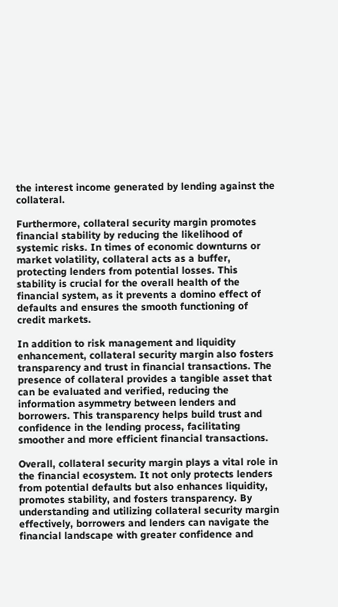the interest income generated by lending against the collateral.

Furthermore, collateral security margin promotes financial stability by reducing the likelihood of systemic risks. In times of economic downturns or market volatility, collateral acts as a buffer, protecting lenders from potential losses. This stability is crucial for the overall health of the financial system, as it prevents a domino effect of defaults and ensures the smooth functioning of credit markets.

In addition to risk management and liquidity enhancement, collateral security margin also fosters transparency and trust in financial transactions. The presence of collateral provides a tangible asset that can be evaluated and verified, reducing the information asymmetry between lenders and borrowers. This transparency helps build trust and confidence in the lending process, facilitating smoother and more efficient financial transactions.

Overall, collateral security margin plays a vital role in the financial ecosystem. It not only protects lenders from potential defaults but also enhances liquidity, promotes stability, and fosters transparency. By understanding and utilizing collateral security margin effectively, borrowers and lenders can navigate the financial landscape with greater confidence and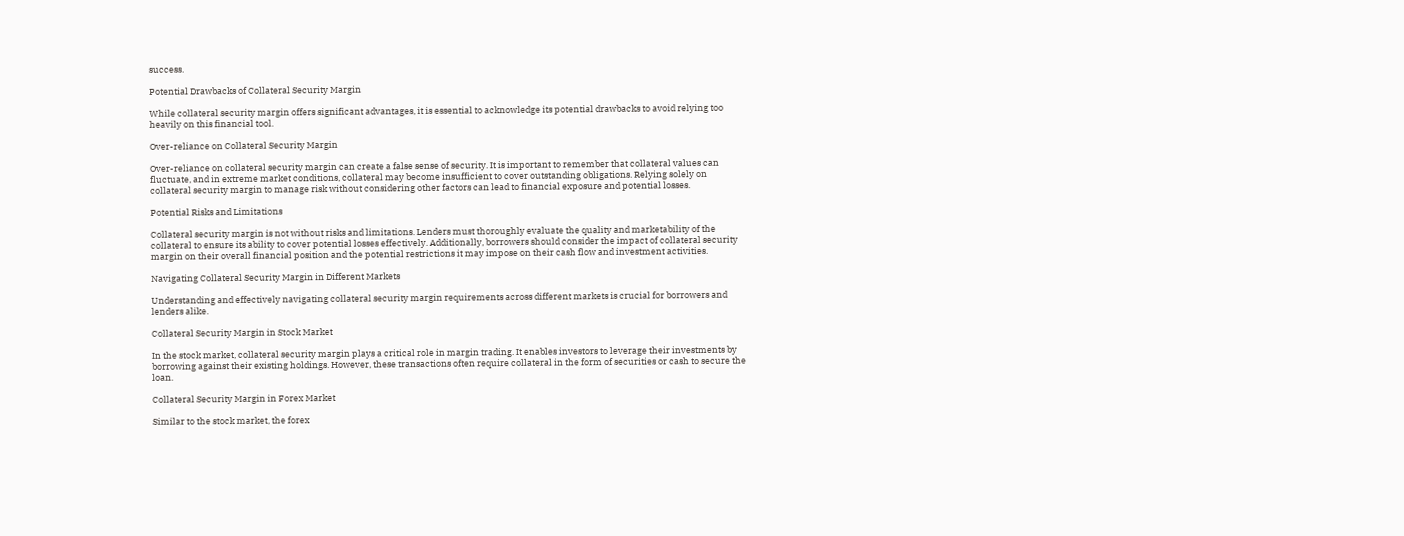success.

Potential Drawbacks of Collateral Security Margin

While collateral security margin offers significant advantages, it is essential to acknowledge its potential drawbacks to avoid relying too heavily on this financial tool.

Over-reliance on Collateral Security Margin

Over-reliance on collateral security margin can create a false sense of security. It is important to remember that collateral values can fluctuate, and in extreme market conditions, collateral may become insufficient to cover outstanding obligations. Relying solely on collateral security margin to manage risk without considering other factors can lead to financial exposure and potential losses.

Potential Risks and Limitations

Collateral security margin is not without risks and limitations. Lenders must thoroughly evaluate the quality and marketability of the collateral to ensure its ability to cover potential losses effectively. Additionally, borrowers should consider the impact of collateral security margin on their overall financial position and the potential restrictions it may impose on their cash flow and investment activities.

Navigating Collateral Security Margin in Different Markets

Understanding and effectively navigating collateral security margin requirements across different markets is crucial for borrowers and lenders alike.

Collateral Security Margin in Stock Market

In the stock market, collateral security margin plays a critical role in margin trading. It enables investors to leverage their investments by borrowing against their existing holdings. However, these transactions often require collateral in the form of securities or cash to secure the loan.

Collateral Security Margin in Forex Market

Similar to the stock market, the forex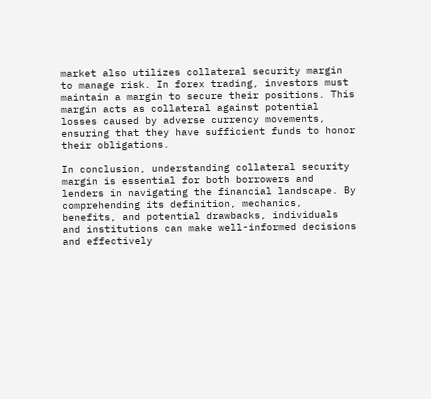market also utilizes collateral security margin to manage risk. In forex trading, investors must maintain a margin to secure their positions. This margin acts as collateral against potential losses caused by adverse currency movements, ensuring that they have sufficient funds to honor their obligations.

In conclusion, understanding collateral security margin is essential for both borrowers and lenders in navigating the financial landscape. By comprehending its definition, mechanics, benefits, and potential drawbacks, individuals and institutions can make well-informed decisions and effectively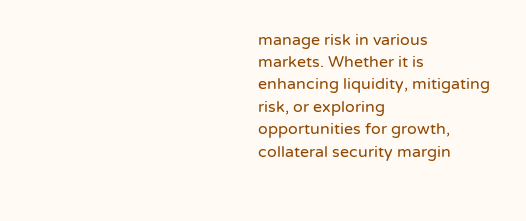manage risk in various markets. Whether it is enhancing liquidity, mitigating risk, or exploring opportunities for growth, collateral security margin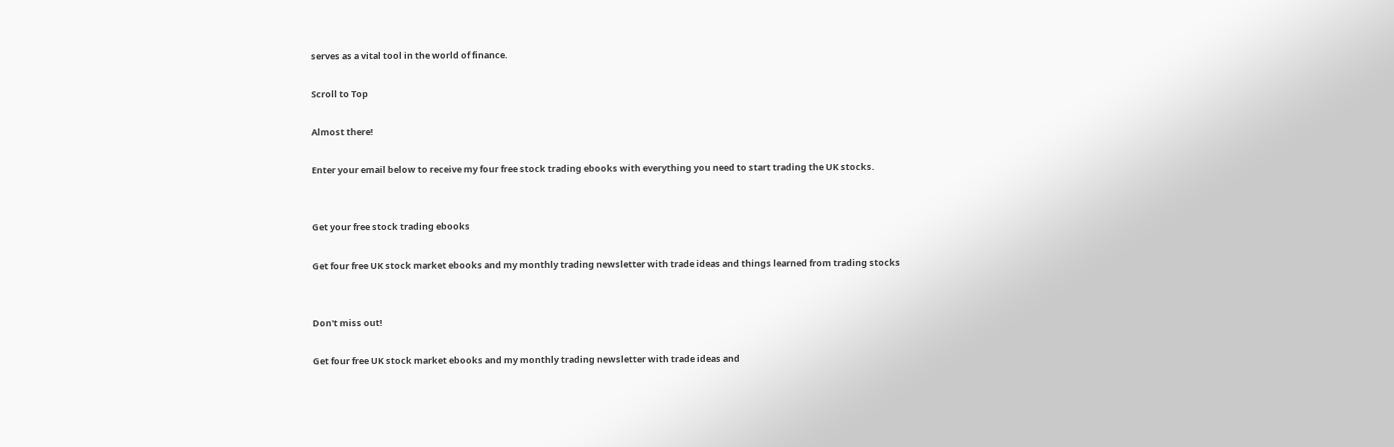serves as a vital tool in the world of finance.

Scroll to Top

Almost there!

Enter your email below to receive my four free stock trading ebooks with everything you need to start trading the UK stocks.


Get your free stock trading ebooks

Get four free UK stock market ebooks and my monthly trading newsletter with trade ideas and things learned from trading stocks


Don't miss out!

Get four free UK stock market ebooks and my monthly trading newsletter with trade ideas and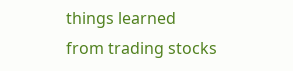things learned from trading stocks